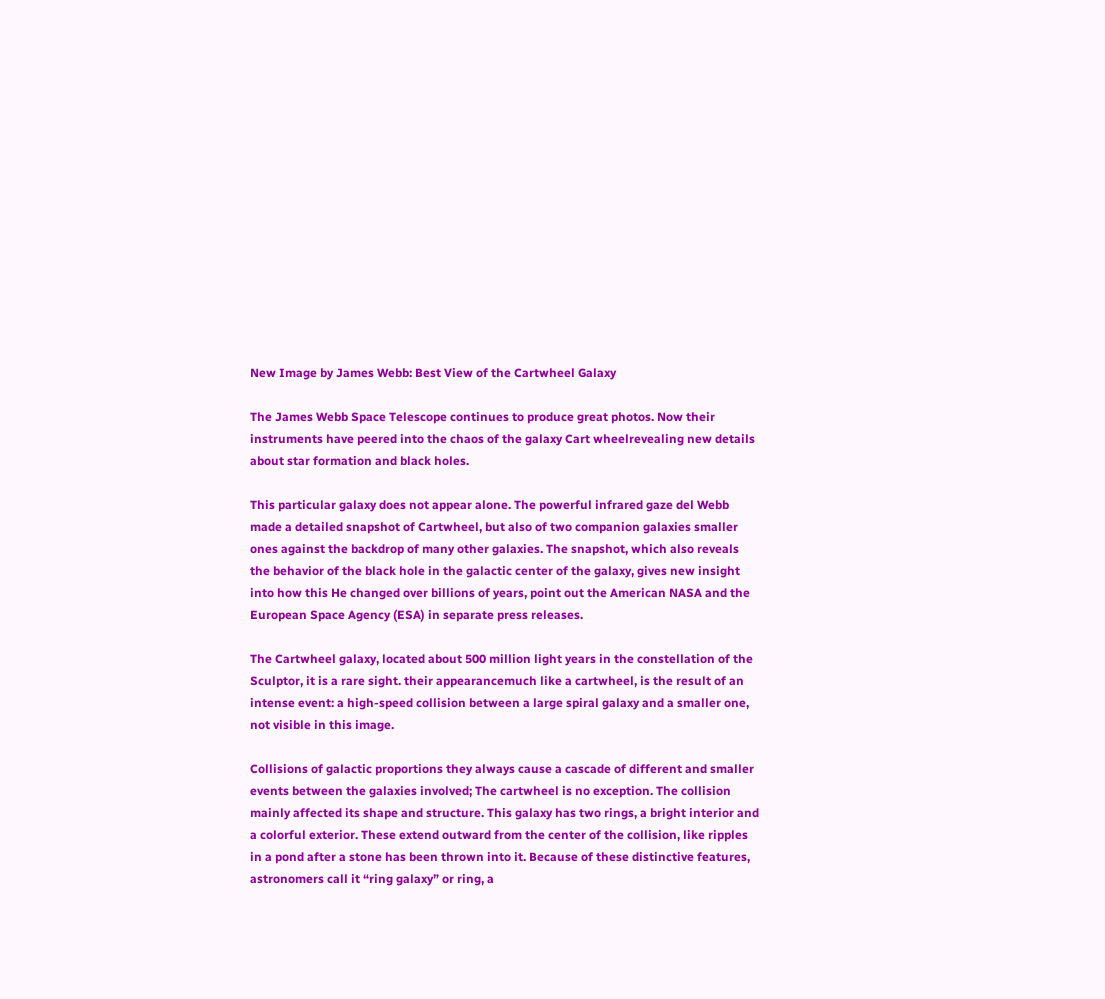New Image by James Webb: Best View of the Cartwheel Galaxy

The James Webb Space Telescope continues to produce great photos. Now their instruments have peered into the chaos of the galaxy Cart wheelrevealing new details about star formation and black holes.

This particular galaxy does not appear alone. The powerful infrared gaze del Webb made a detailed snapshot of Cartwheel, but also of two companion galaxies smaller ones against the backdrop of many other galaxies. The snapshot, which also reveals the behavior of the black hole in the galactic center of the galaxy, gives new insight into how this He changed over billions of years, point out the American NASA and the European Space Agency (ESA) in separate press releases.

The Cartwheel galaxy, located about 500 million light years in the constellation of the Sculptor, it is a rare sight. their appearancemuch like a cartwheel, is the result of an intense event: a high-speed collision between a large spiral galaxy and a smaller one, not visible in this image.

Collisions of galactic proportions they always cause a cascade of different and smaller events between the galaxies involved; The cartwheel is no exception. The collision mainly affected its shape and structure. This galaxy has two rings, a bright interior and a colorful exterior. These extend outward from the center of the collision, like ripples in a pond after a stone has been thrown into it. Because of these distinctive features, astronomers call it “ring galaxy” or ring, a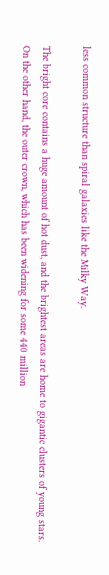less common structure than spiral galaxies like the Milky Way.

The bright core contains a huge amount of hot dust, and the brightest areas are home to gigantic clusters of young stars. On the other hand, the outer crown, which has been widening for some 440 million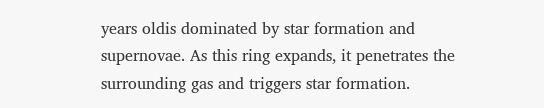years oldis dominated by star formation and supernovae. As this ring expands, it penetrates the surrounding gas and triggers star formation.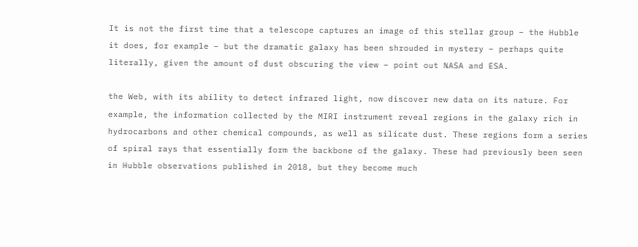It is not the first time that a telescope captures an image of this stellar group – the Hubble it does, for example – but the dramatic galaxy has been shrouded in mystery – perhaps quite literally, given the amount of dust obscuring the view – point out NASA and ESA.

the Web, with its ability to detect infrared light, now discover new data on its nature. For example, the information collected by the MIRI instrument reveal regions in the galaxy rich in hydrocarbons and other chemical compounds, as well as silicate dust. These regions form a series of spiral rays that essentially form the backbone of the galaxy. These had previously been seen in Hubble observations published in 2018, but they become much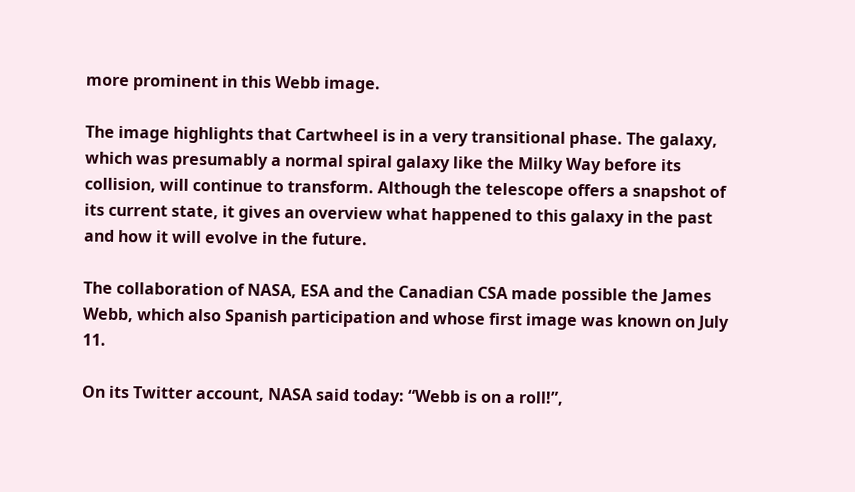more prominent in this Webb image.

The image highlights that Cartwheel is in a very transitional phase. The galaxy, which was presumably a normal spiral galaxy like the Milky Way before its collision, will continue to transform. Although the telescope offers a snapshot of its current state, it gives an overview what happened to this galaxy in the past and how it will evolve in the future.

The collaboration of NASA, ESA and the Canadian CSA made possible the James Webb, which also Spanish participation and whose first image was known on July 11.

On its Twitter account, NASA said today: “Webb is on a roll!”,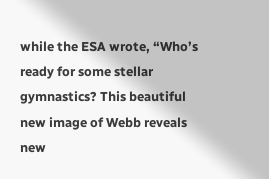while the ESA wrote, “Who’s ready for some stellar gymnastics? This beautiful new image of Webb reveals new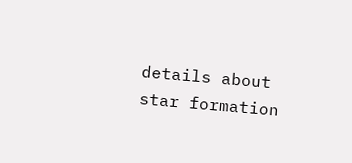details about star formation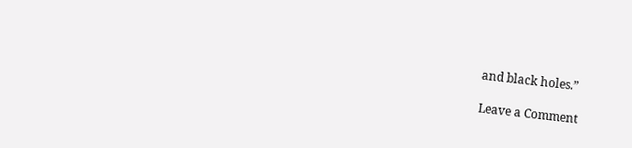and black holes.”

Leave a Comment